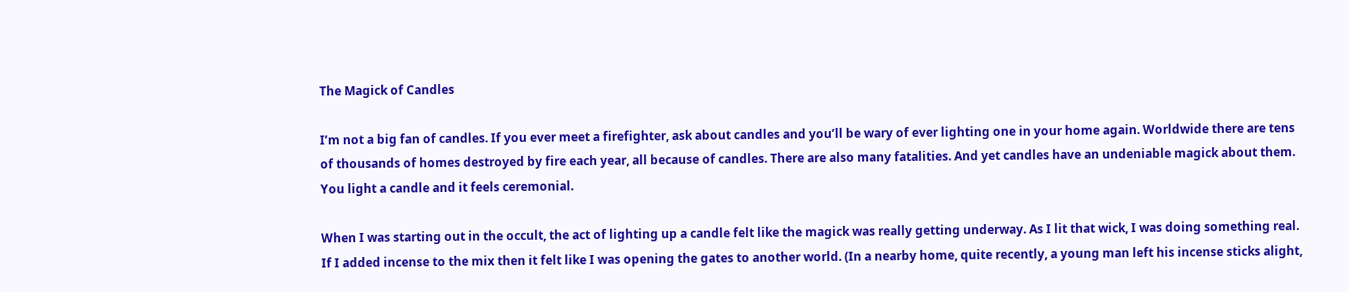The Magick of Candles

I’m not a big fan of candles. If you ever meet a firefighter, ask about candles and you’ll be wary of ever lighting one in your home again. Worldwide there are tens of thousands of homes destroyed by fire each year, all because of candles. There are also many fatalities. And yet candles have an undeniable magick about them. You light a candle and it feels ceremonial.

When I was starting out in the occult, the act of lighting up a candle felt like the magick was really getting underway. As I lit that wick, I was doing something real. If I added incense to the mix then it felt like I was opening the gates to another world. (In a nearby home, quite recently, a young man left his incense sticks alight,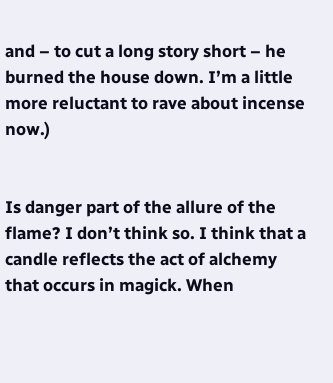and – to cut a long story short – he burned the house down. I’m a little more reluctant to rave about incense now.)


Is danger part of the allure of the flame? I don’t think so. I think that a candle reflects the act of alchemy that occurs in magick. When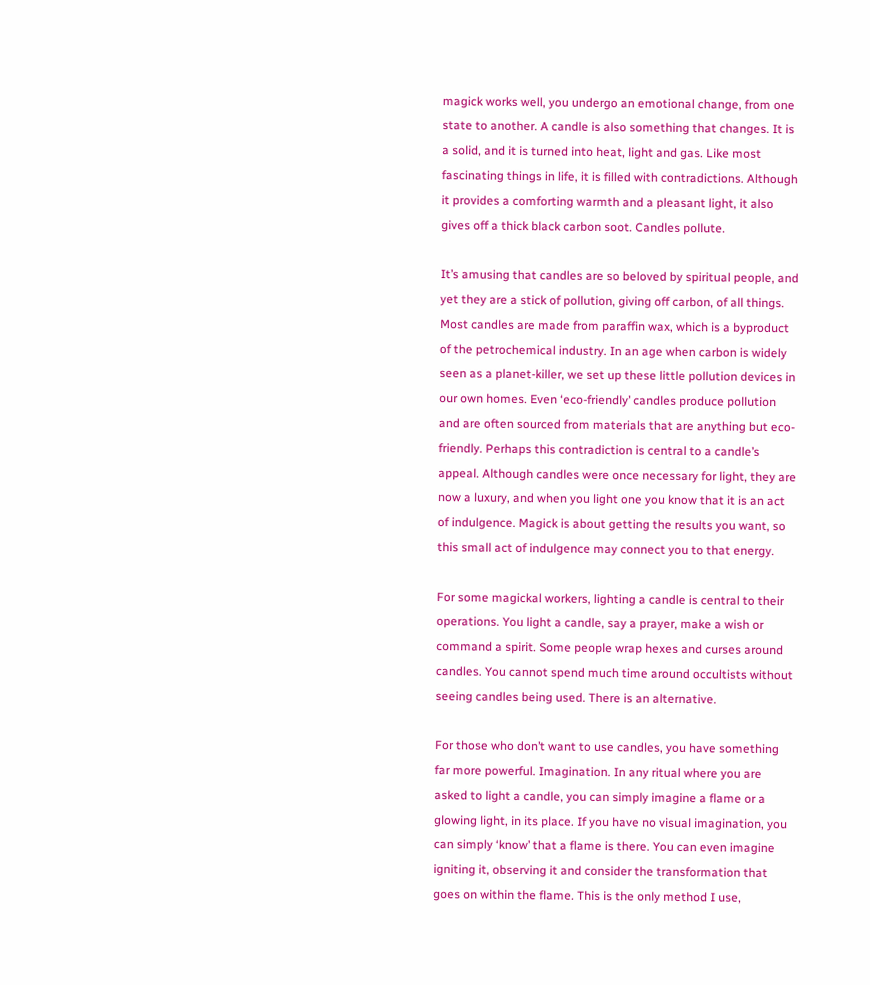magick works well, you undergo an emotional change, from one state to another. A candle is also something that changes. It is a solid, and it is turned into heat, light and gas. Like most fascinating things in life, it is filled with contradictions. Although it provides a comforting warmth and a pleasant light, it also gives off a thick black carbon soot. Candles pollute.

It’s amusing that candles are so beloved by spiritual people, and yet they are a stick of pollution, giving off carbon, of all things. Most candles are made from paraffin wax, which is a byproduct of the petrochemical industry. In an age when carbon is widely seen as a planet-killer, we set up these little pollution devices in our own homes. Even ‘eco-friendly’ candles produce pollution and are often sourced from materials that are anything but eco-friendly. Perhaps this contradiction is central to a candle’s appeal. Although candles were once necessary for light, they are now a luxury, and when you light one you know that it is an act of indulgence. Magick is about getting the results you want, so this small act of indulgence may connect you to that energy.

For some magickal workers, lighting a candle is central to their operations. You light a candle, say a prayer, make a wish or command a spirit. Some people wrap hexes and curses around candles. You cannot spend much time around occultists without seeing candles being used. There is an alternative.

For those who don’t want to use candles, you have something far more powerful. Imagination. In any ritual where you are asked to light a candle, you can simply imagine a flame or a glowing light, in its place. If you have no visual imagination, you can simply ‘know’ that a flame is there. You can even imagine igniting it, observing it and consider the transformation that goes on within the flame. This is the only method I use,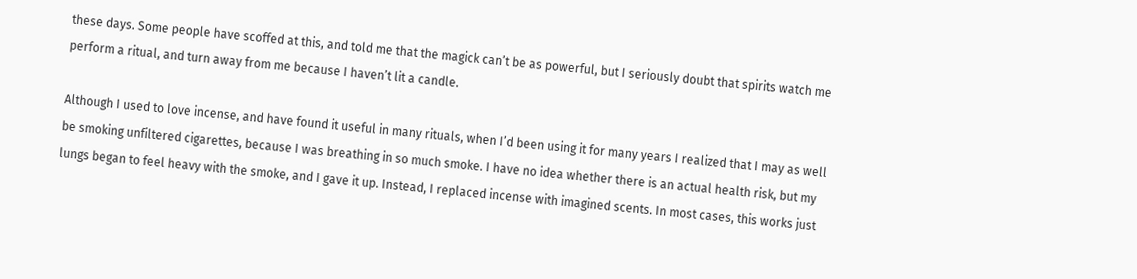these days. Some people have scoffed at this, and told me that the magick can’t be as powerful, but I seriously doubt that spirits watch me perform a ritual, and turn away from me because I haven’t lit a candle.

Although I used to love incense, and have found it useful in many rituals, when I’d been using it for many years I realized that I may as well be smoking unfiltered cigarettes, because I was breathing in so much smoke. I have no idea whether there is an actual health risk, but my lungs began to feel heavy with the smoke, and I gave it up. Instead, I replaced incense with imagined scents. In most cases, this works just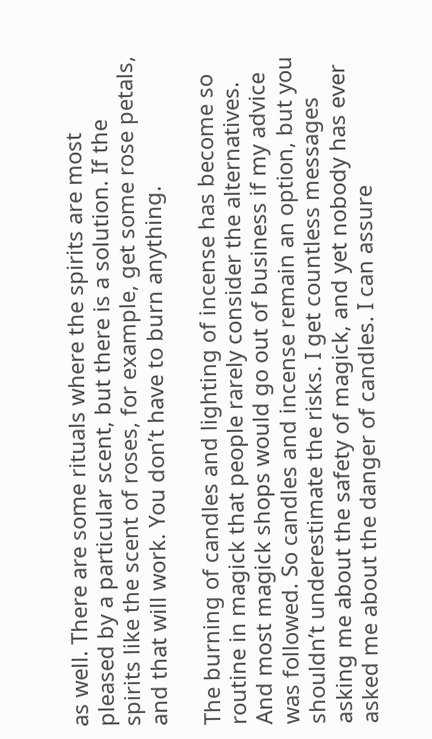as well. There are some rituals where the spirits are most pleased by a particular scent, but there is a solution. If the spirits like the scent of roses, for example, get some rose petals, and that will work. You don’t have to burn anything.

The burning of candles and lighting of incense has become so routine in magick that people rarely consider the alternatives. And most magick shops would go out of business if my advice was followed. So candles and incense remain an option, but you shouldn’t underestimate the risks. I get countless messages asking me about the safety of magick, and yet nobody has ever asked me about the danger of candles. I can assure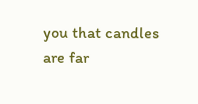you that candles are far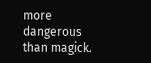more dangerous than magick.